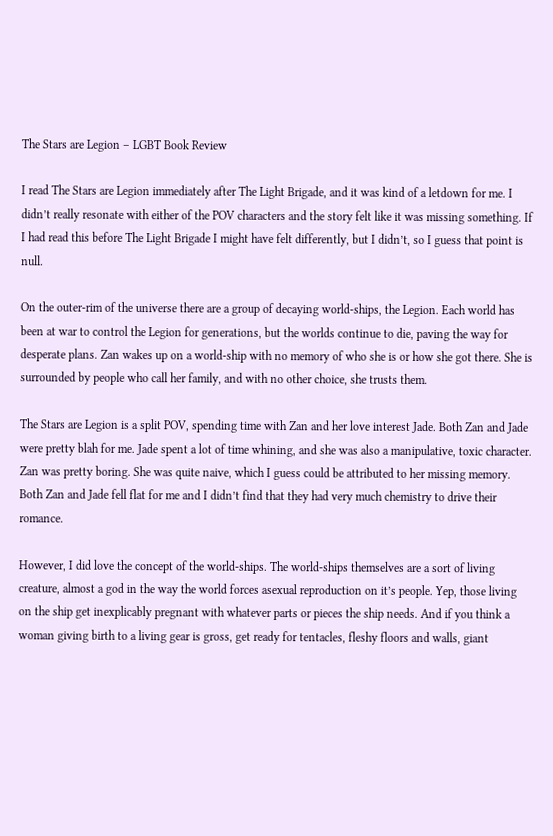The Stars are Legion – LGBT Book Review

I read The Stars are Legion immediately after The Light Brigade, and it was kind of a letdown for me. I didn’t really resonate with either of the POV characters and the story felt like it was missing something. If I had read this before The Light Brigade I might have felt differently, but I didn’t, so I guess that point is null.

On the outer-rim of the universe there are a group of decaying world-ships, the Legion. Each world has been at war to control the Legion for generations, but the worlds continue to die, paving the way for desperate plans. Zan wakes up on a world-ship with no memory of who she is or how she got there. She is surrounded by people who call her family, and with no other choice, she trusts them.

The Stars are Legion is a split POV, spending time with Zan and her love interest Jade. Both Zan and Jade were pretty blah for me. Jade spent a lot of time whining, and she was also a manipulative, toxic character. Zan was pretty boring. She was quite naive, which I guess could be attributed to her missing memory. Both Zan and Jade fell flat for me and I didn’t find that they had very much chemistry to drive their romance.

However, I did love the concept of the world-ships. The world-ships themselves are a sort of living creature, almost a god in the way the world forces asexual reproduction on it’s people. Yep, those living on the ship get inexplicably pregnant with whatever parts or pieces the ship needs. And if you think a woman giving birth to a living gear is gross, get ready for tentacles, fleshy floors and walls, giant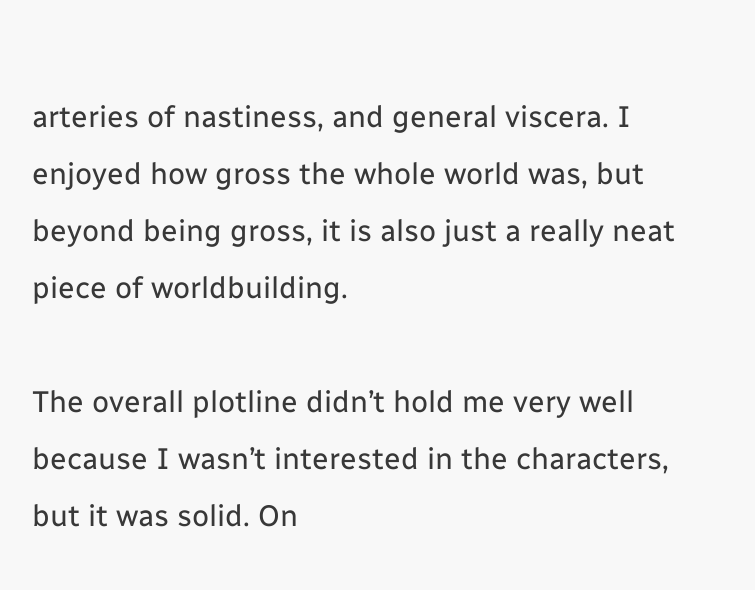arteries of nastiness, and general viscera. I enjoyed how gross the whole world was, but beyond being gross, it is also just a really neat piece of worldbuilding.

The overall plotline didn’t hold me very well because I wasn’t interested in the characters, but it was solid. On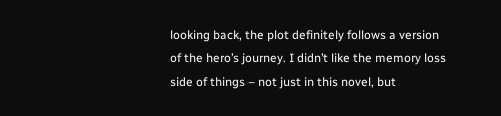looking back, the plot definitely follows a version of the hero’s journey. I didn’t like the memory loss side of things – not just in this novel, but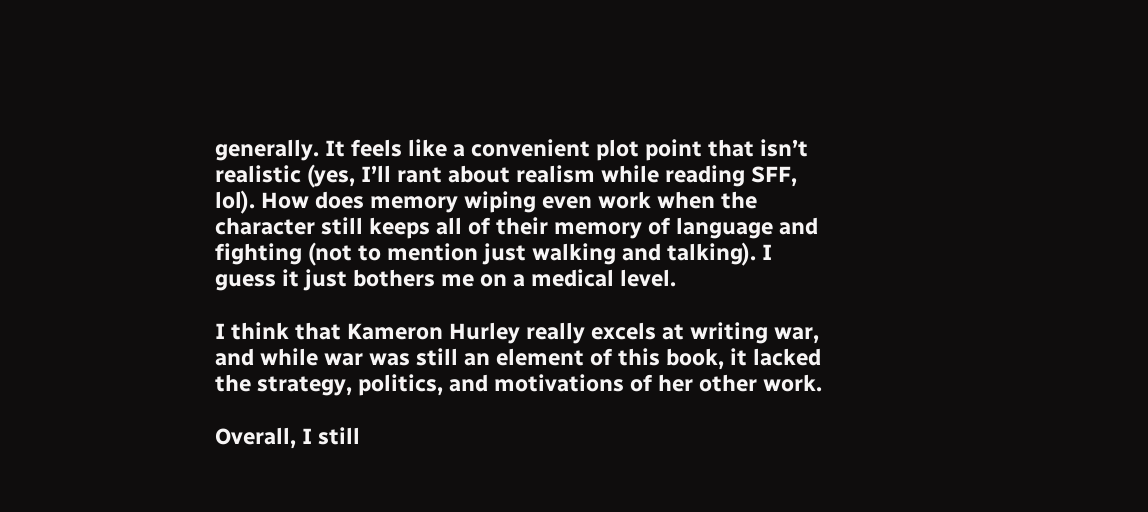generally. It feels like a convenient plot point that isn’t realistic (yes, I’ll rant about realism while reading SFF, lol). How does memory wiping even work when the character still keeps all of their memory of language and fighting (not to mention just walking and talking). I guess it just bothers me on a medical level.

I think that Kameron Hurley really excels at writing war, and while war was still an element of this book, it lacked the strategy, politics, and motivations of her other work.

Overall, I still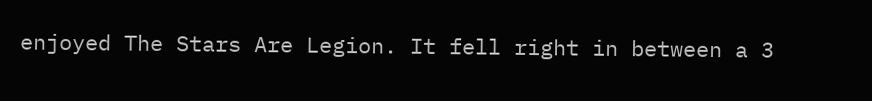enjoyed The Stars Are Legion. It fell right in between a 3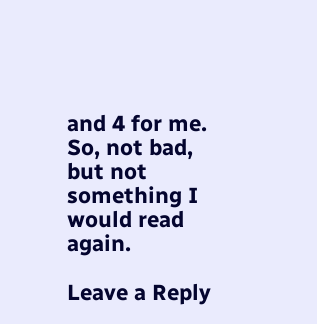and 4 for me. So, not bad, but not something I would read again.

Leave a Reply